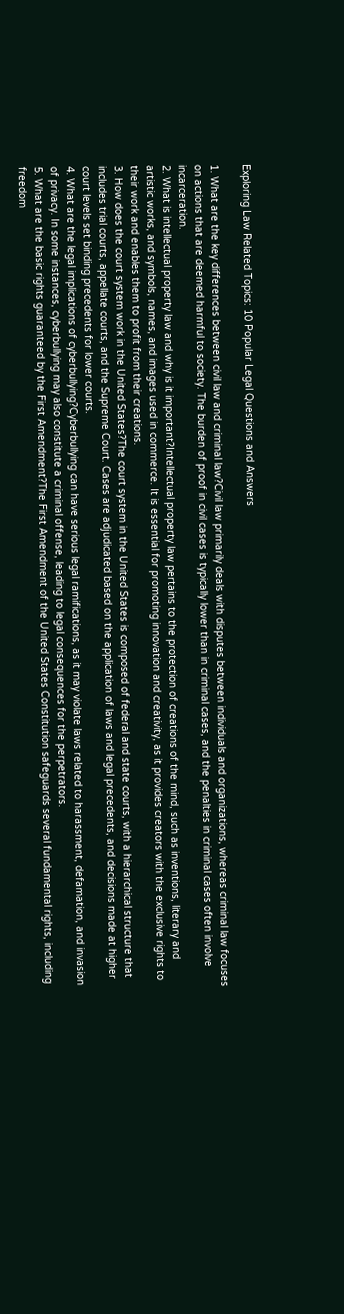Exploring Law Related Topics: 10 Popular Legal Questions and Answers

1. What are the key differences between civil law and criminal law?Civil law primarily deals with disputes between individuals and organizations, whereas criminal law focuses on actions that are deemed harmful to society. The burden of proof in civil cases is typically lower than in criminal cases, and the penalties in criminal cases often involve incarceration.
2. What is intellectual property law and why is it important?Intellectual property law pertains to the protection of creations of the mind, such as inventions, literary and artistic works, and symbols, names, and images used in commerce. It is essential for promoting innovation and creativity, as it provides creators with the exclusive rights to their work and enables them to profit from their creations.
3. How does the court system work in the United States?The court system in the United States is composed of federal and state courts, with a hierarchical structure that includes trial courts, appellate courts, and the Supreme Court. Cases are adjudicated based on the application of laws and legal precedents, and decisions made at higher court levels set binding precedents for lower courts.
4. What are the legal implications of cyberbullying?Cyberbullying can have serious legal ramifications, as it may violate laws related to harassment, defamation, and invasion of privacy. In some instances, cyberbullying may also constitute a criminal offense, leading to legal consequences for the perpetrators.
5. What are the basic rights guaranteed by the First Amendment?The First Amendment of the United States Constitution safeguards several fundamental rights, including freedom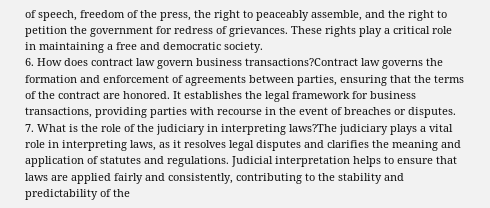of speech, freedom of the press, the right to peaceably assemble, and the right to petition the government for redress of grievances. These rights play a critical role in maintaining a free and democratic society.
6. How does contract law govern business transactions?Contract law governs the formation and enforcement of agreements between parties, ensuring that the terms of the contract are honored. It establishes the legal framework for business transactions, providing parties with recourse in the event of breaches or disputes.
7. What is the role of the judiciary in interpreting laws?The judiciary plays a vital role in interpreting laws, as it resolves legal disputes and clarifies the meaning and application of statutes and regulations. Judicial interpretation helps to ensure that laws are applied fairly and consistently, contributing to the stability and predictability of the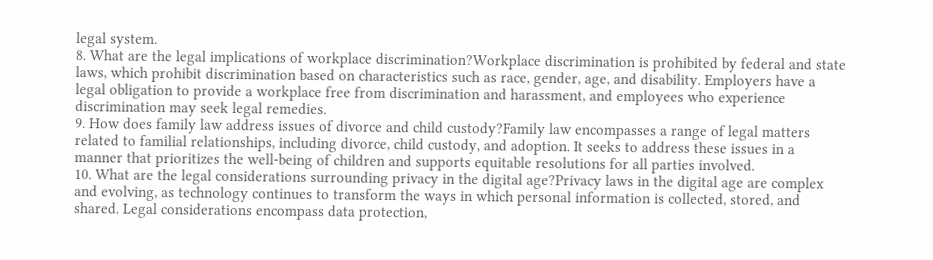legal system.
8. What are the legal implications of workplace discrimination?Workplace discrimination is prohibited by federal and state laws, which prohibit discrimination based on characteristics such as race, gender, age, and disability. Employers have a legal obligation to provide a workplace free from discrimination and harassment, and employees who experience discrimination may seek legal remedies.
9. How does family law address issues of divorce and child custody?Family law encompasses a range of legal matters related to familial relationships, including divorce, child custody, and adoption. It seeks to address these issues in a manner that prioritizes the well-being of children and supports equitable resolutions for all parties involved.
10. What are the legal considerations surrounding privacy in the digital age?Privacy laws in the digital age are complex and evolving, as technology continues to transform the ways in which personal information is collected, stored, and shared. Legal considerations encompass data protection,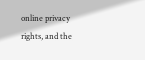online privacy rights, and the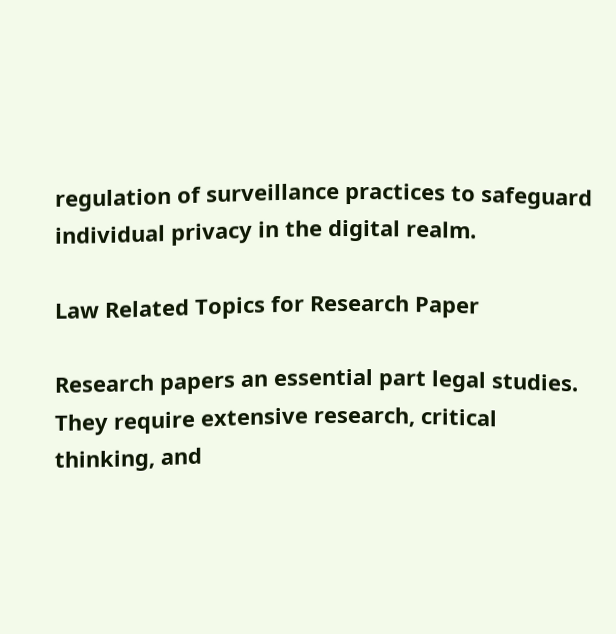regulation of surveillance practices to safeguard individual privacy in the digital realm.

Law Related Topics for Research Paper

Research papers an essential part legal studies. They require extensive research, critical thinking, and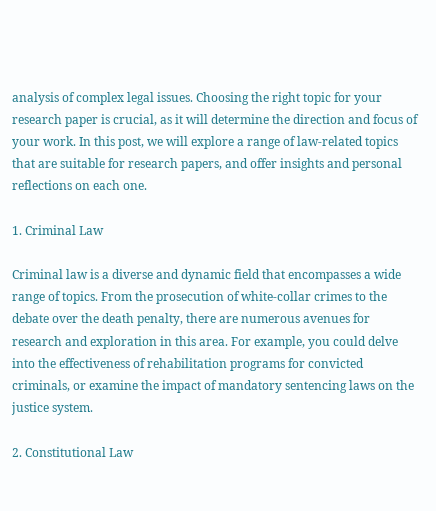analysis of complex legal issues. Choosing the right topic for your research paper is crucial, as it will determine the direction and focus of your work. In this post, we will explore a range of law-related topics that are suitable for research papers, and offer insights and personal reflections on each one.

1. Criminal Law

Criminal law is a diverse and dynamic field that encompasses a wide range of topics. From the prosecution of white-collar crimes to the debate over the death penalty, there are numerous avenues for research and exploration in this area. For example, you could delve into the effectiveness of rehabilitation programs for convicted criminals, or examine the impact of mandatory sentencing laws on the justice system.

2. Constitutional Law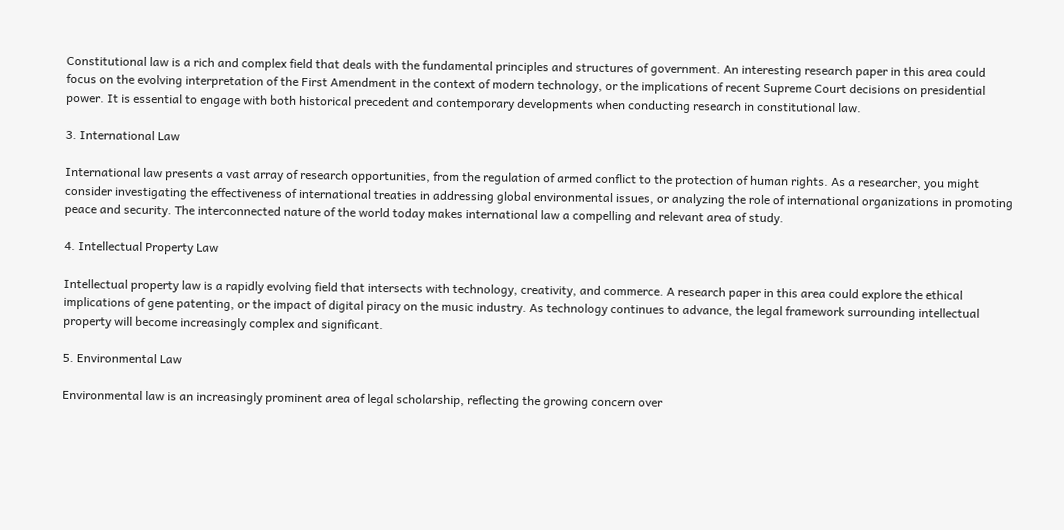Constitutional law is a rich and complex field that deals with the fundamental principles and structures of government. An interesting research paper in this area could focus on the evolving interpretation of the First Amendment in the context of modern technology, or the implications of recent Supreme Court decisions on presidential power. It is essential to engage with both historical precedent and contemporary developments when conducting research in constitutional law.

3. International Law

International law presents a vast array of research opportunities, from the regulation of armed conflict to the protection of human rights. As a researcher, you might consider investigating the effectiveness of international treaties in addressing global environmental issues, or analyzing the role of international organizations in promoting peace and security. The interconnected nature of the world today makes international law a compelling and relevant area of study.

4. Intellectual Property Law

Intellectual property law is a rapidly evolving field that intersects with technology, creativity, and commerce. A research paper in this area could explore the ethical implications of gene patenting, or the impact of digital piracy on the music industry. As technology continues to advance, the legal framework surrounding intellectual property will become increasingly complex and significant.

5. Environmental Law

Environmental law is an increasingly prominent area of legal scholarship, reflecting the growing concern over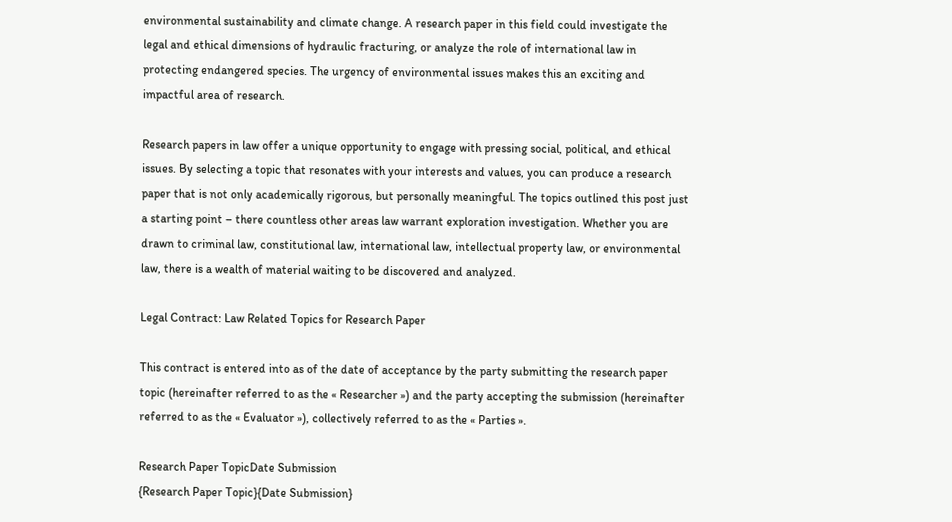environmental sustainability and climate change. A research paper in this field could investigate the legal and ethical dimensions of hydraulic fracturing, or analyze the role of international law in protecting endangered species. The urgency of environmental issues makes this an exciting and impactful area of research.

Research papers in law offer a unique opportunity to engage with pressing social, political, and ethical issues. By selecting a topic that resonates with your interests and values, you can produce a research paper that is not only academically rigorous, but personally meaningful. The topics outlined this post just a starting point – there countless other areas law warrant exploration investigation. Whether you are drawn to criminal law, constitutional law, international law, intellectual property law, or environmental law, there is a wealth of material waiting to be discovered and analyzed.

Legal Contract: Law Related Topics for Research Paper

This contract is entered into as of the date of acceptance by the party submitting the research paper topic (hereinafter referred to as the « Researcher ») and the party accepting the submission (hereinafter referred to as the « Evaluator »), collectively referred to as the « Parties ».

Research Paper TopicDate Submission
{Research Paper Topic}{Date Submission}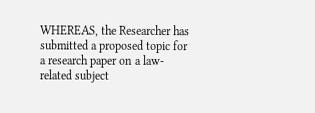WHEREAS, the Researcher has submitted a proposed topic for a research paper on a law-related subject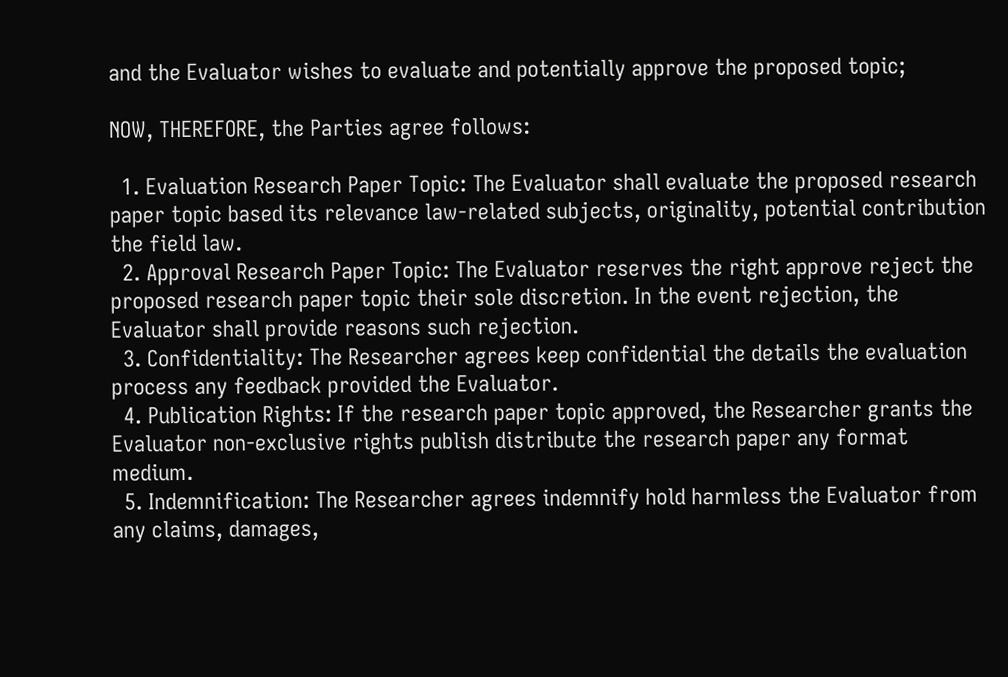and the Evaluator wishes to evaluate and potentially approve the proposed topic;

NOW, THEREFORE, the Parties agree follows:

  1. Evaluation Research Paper Topic: The Evaluator shall evaluate the proposed research paper topic based its relevance law-related subjects, originality, potential contribution the field law.
  2. Approval Research Paper Topic: The Evaluator reserves the right approve reject the proposed research paper topic their sole discretion. In the event rejection, the Evaluator shall provide reasons such rejection.
  3. Confidentiality: The Researcher agrees keep confidential the details the evaluation process any feedback provided the Evaluator.
  4. Publication Rights: If the research paper topic approved, the Researcher grants the Evaluator non-exclusive rights publish distribute the research paper any format medium.
  5. Indemnification: The Researcher agrees indemnify hold harmless the Evaluator from any claims, damages,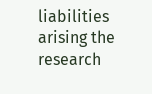liabilities arising the research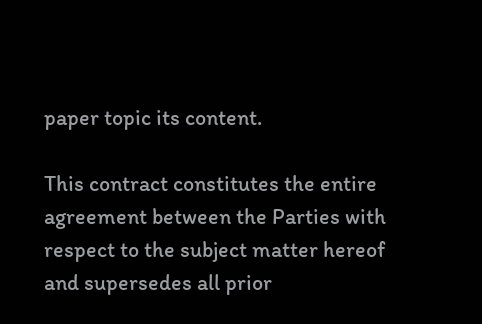paper topic its content.

This contract constitutes the entire agreement between the Parties with respect to the subject matter hereof and supersedes all prior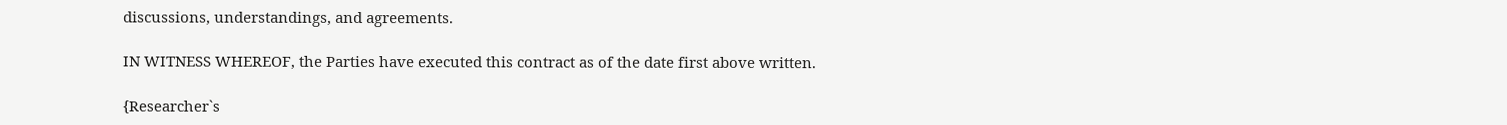discussions, understandings, and agreements.

IN WITNESS WHEREOF, the Parties have executed this contract as of the date first above written.

{Researcher`s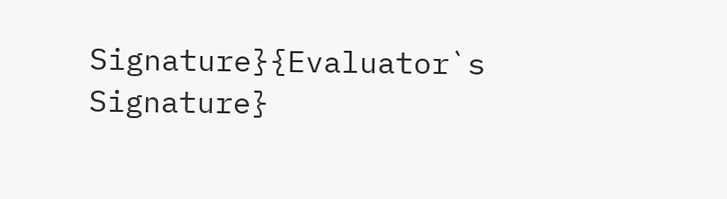Signature}{Evaluator`s Signature}